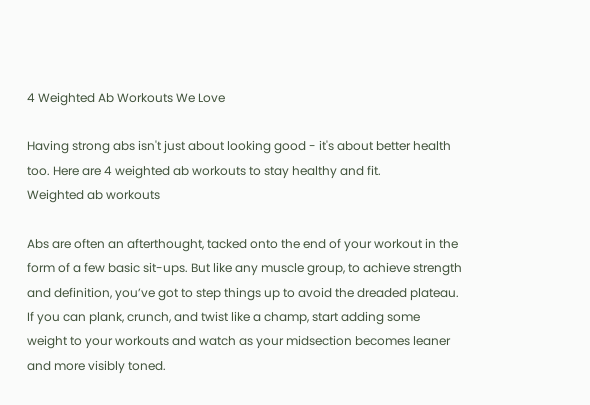4 Weighted Ab Workouts We Love

Having strong abs isn't just about looking good - it's about better health too. Here are 4 weighted ab workouts to stay healthy and fit.
Weighted ab workouts

Abs are often an afterthought, tacked onto the end of your workout in the form of a few basic sit-ups. But like any muscle group, to achieve strength and definition, you’ve got to step things up to avoid the dreaded plateau. If you can plank, crunch, and twist like a champ, start adding some weight to your workouts and watch as your midsection becomes leaner and more visibly toned.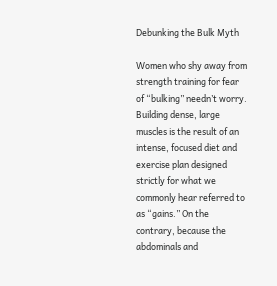Debunking the Bulk Myth

Women who shy away from strength training for fear of “bulking” needn’t worry. Building dense, large muscles is the result of an intense, focused diet and exercise plan designed strictly for what we commonly hear referred to as “gains.” On the contrary, because the abdominals and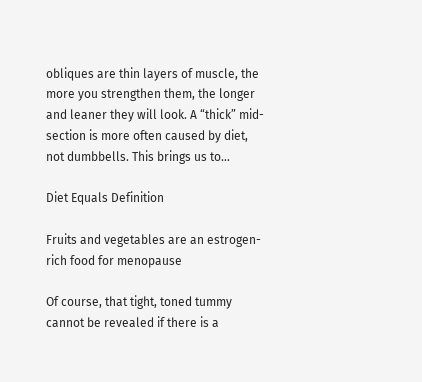obliques are thin layers of muscle, the more you strengthen them, the longer and leaner they will look. A “thick” mid-section is more often caused by diet, not dumbbells. This brings us to…

Diet Equals Definition

Fruits and vegetables are an estrogen-rich food for menopause

Of course, that tight, toned tummy cannot be revealed if there is a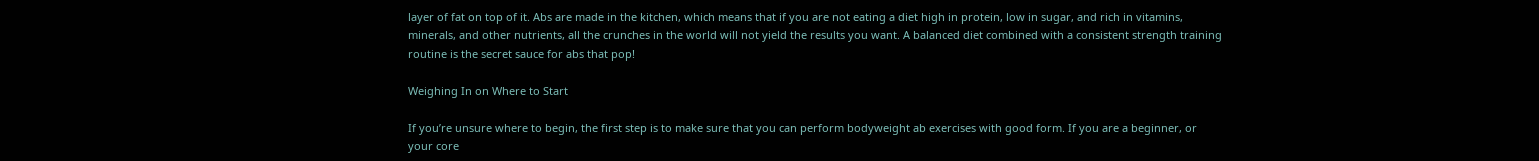layer of fat on top of it. Abs are made in the kitchen, which means that if you are not eating a diet high in protein, low in sugar, and rich in vitamins, minerals, and other nutrients, all the crunches in the world will not yield the results you want. A balanced diet combined with a consistent strength training routine is the secret sauce for abs that pop!

Weighing In on Where to Start

If you’re unsure where to begin, the first step is to make sure that you can perform bodyweight ab exercises with good form. If you are a beginner, or your core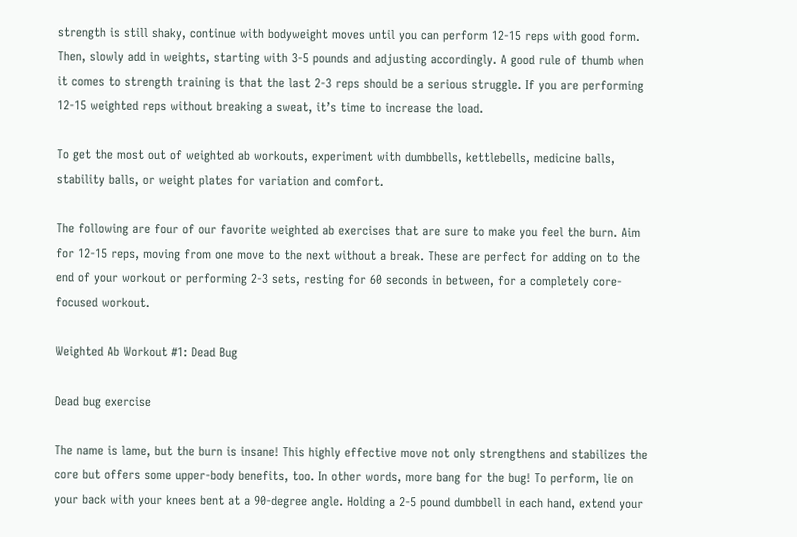strength is still shaky, continue with bodyweight moves until you can perform 12-15 reps with good form. Then, slowly add in weights, starting with 3-5 pounds and adjusting accordingly. A good rule of thumb when it comes to strength training is that the last 2-3 reps should be a serious struggle. If you are performing 12-15 weighted reps without breaking a sweat, it’s time to increase the load.

To get the most out of weighted ab workouts, experiment with dumbbells, kettlebells, medicine balls, stability balls, or weight plates for variation and comfort.

The following are four of our favorite weighted ab exercises that are sure to make you feel the burn. Aim for 12-15 reps, moving from one move to the next without a break. These are perfect for adding on to the end of your workout or performing 2-3 sets, resting for 60 seconds in between, for a completely core-focused workout.

Weighted Ab Workout #1: Dead Bug

Dead bug exercise

The name is lame, but the burn is insane! This highly effective move not only strengthens and stabilizes the core but offers some upper-body benefits, too. In other words, more bang for the bug! To perform, lie on your back with your knees bent at a 90-degree angle. Holding a 2-5 pound dumbbell in each hand, extend your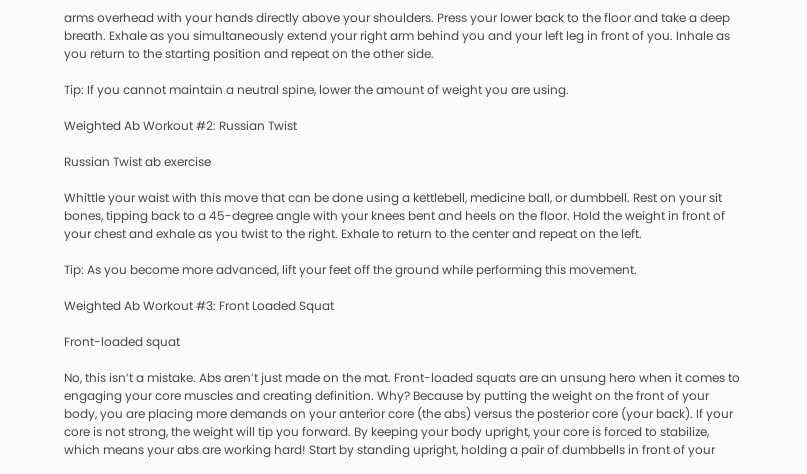arms overhead with your hands directly above your shoulders. Press your lower back to the floor and take a deep breath. Exhale as you simultaneously extend your right arm behind you and your left leg in front of you. Inhale as you return to the starting position and repeat on the other side.

Tip: If you cannot maintain a neutral spine, lower the amount of weight you are using.

Weighted Ab Workout #2: Russian Twist

Russian Twist ab exercise

Whittle your waist with this move that can be done using a kettlebell, medicine ball, or dumbbell. Rest on your sit bones, tipping back to a 45-degree angle with your knees bent and heels on the floor. Hold the weight in front of your chest and exhale as you twist to the right. Exhale to return to the center and repeat on the left.

Tip: As you become more advanced, lift your feet off the ground while performing this movement.

Weighted Ab Workout #3: Front Loaded Squat

Front-loaded squat

No, this isn’t a mistake. Abs aren’t just made on the mat. Front-loaded squats are an unsung hero when it comes to engaging your core muscles and creating definition. Why? Because by putting the weight on the front of your body, you are placing more demands on your anterior core (the abs) versus the posterior core (your back). If your core is not strong, the weight will tip you forward. By keeping your body upright, your core is forced to stabilize, which means your abs are working hard! Start by standing upright, holding a pair of dumbbells in front of your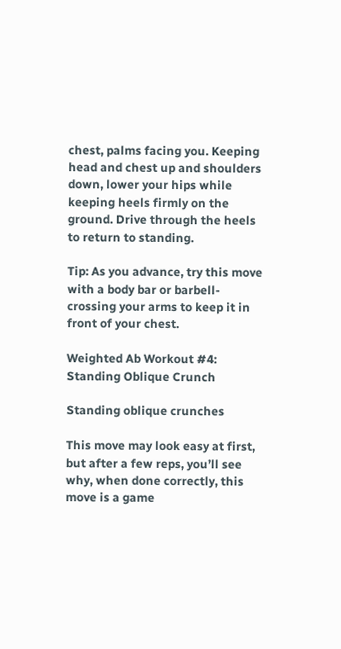chest, palms facing you. Keeping head and chest up and shoulders down, lower your hips while keeping heels firmly on the ground. Drive through the heels to return to standing.

Tip: As you advance, try this move with a body bar or barbell-crossing your arms to keep it in front of your chest.

Weighted Ab Workout #4: Standing Oblique Crunch

Standing oblique crunches

This move may look easy at first, but after a few reps, you’ll see why, when done correctly, this move is a game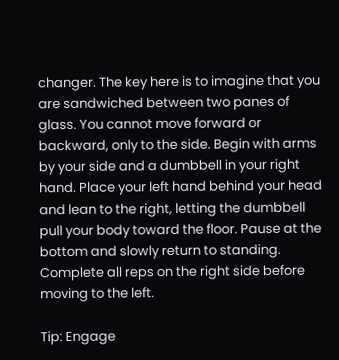changer. The key here is to imagine that you are sandwiched between two panes of glass. You cannot move forward or backward, only to the side. Begin with arms by your side and a dumbbell in your right hand. Place your left hand behind your head and lean to the right, letting the dumbbell pull your body toward the floor. Pause at the bottom and slowly return to standing. Complete all reps on the right side before moving to the left.

Tip: Engage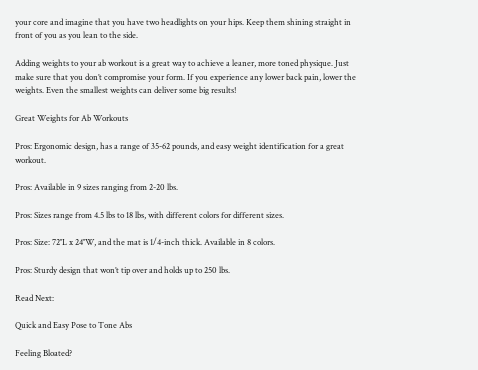your core and imagine that you have two headlights on your hips. Keep them shining straight in front of you as you lean to the side.

Adding weights to your ab workout is a great way to achieve a leaner, more toned physique. Just make sure that you don’t compromise your form. If you experience any lower back pain, lower the weights. Even the smallest weights can deliver some big results!

Great Weights for Ab Workouts

Pros: Ergonomic design, has a range of 35-62 pounds, and easy weight identification for a great workout.

Pros: Available in 9 sizes ranging from 2-20 lbs.

Pros: Sizes range from 4.5 lbs to 18 lbs, with different colors for different sizes.

Pros: Size: 72″L x 24″W, and the mat is 1/4-inch thick. Available in 8 colors.

Pros: Sturdy design that won’t tip over and holds up to 250 lbs.

Read Next:

Quick and Easy Pose to Tone Abs

Feeling Bloated?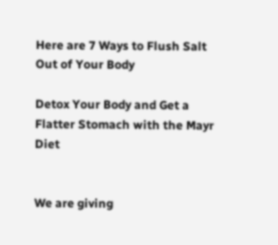Here are 7 Ways to Flush Salt Out of Your Body

Detox Your Body and Get a Flatter Stomach with the Mayr Diet


We are giving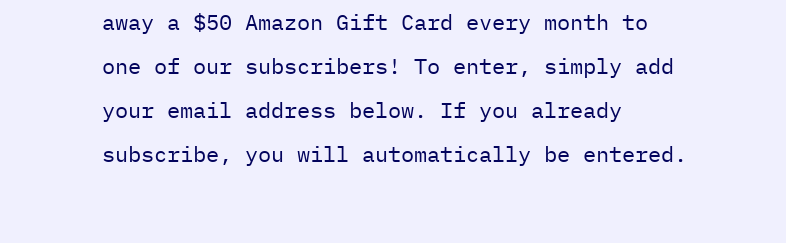away a $50 Amazon Gift Card every month to one of our subscribers! To enter, simply add your email address below. If you already subscribe, you will automatically be entered.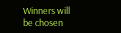Winners will be chosen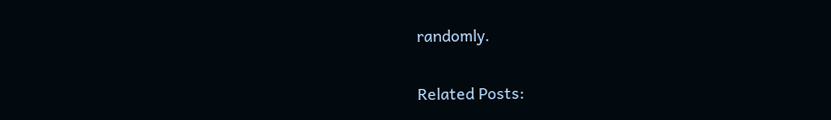randomly.

Related Posts: